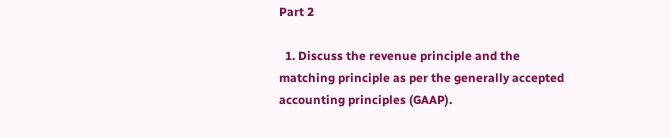Part 2

  1. Discuss the revenue principle and the matching principle as per the generally accepted accounting principles (GAAP).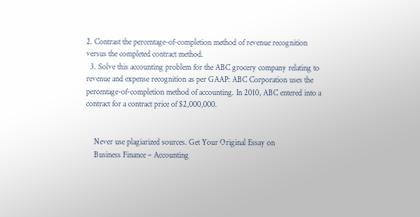2. Contrast the percentage-of-completion method of revenue recognition versus the completed contract method.
  3. Solve this accounting problem for the ABC grocery company relating to revenue and expense recognition as per GAAP: ABC Corporation uses the percentage-of-completion method of accounting. In 2010, ABC entered into a contract for a contract price of $2,000,000.


    Never use plagiarized sources. Get Your Original Essay on
    Business Finance – Accounting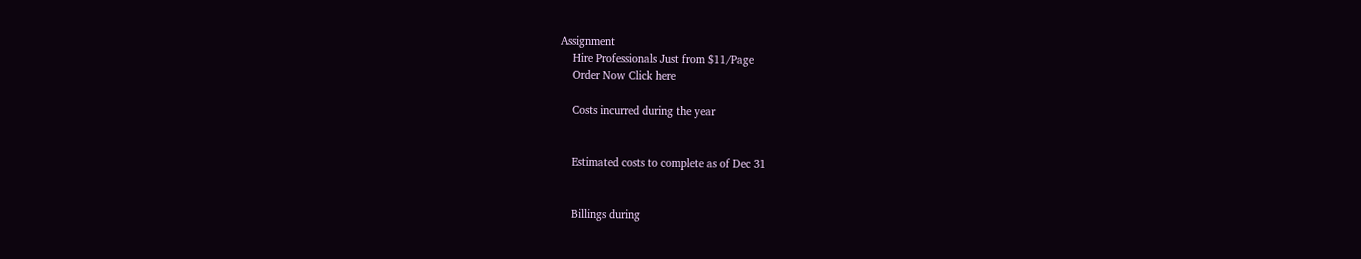Assignment
    Hire Professionals Just from $11/Page
    Order Now Click here

    Costs incurred during the year


    Estimated costs to complete as of Dec 31


    Billings during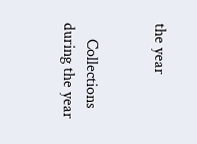the year


    Collections during the year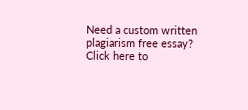Need a custom written plagiarism free essay? Click here to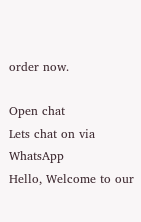order now.

Open chat
Lets chat on via WhatsApp
Hello, Welcome to our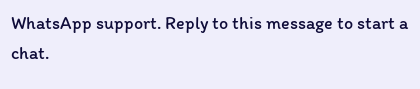WhatsApp support. Reply to this message to start a chat.